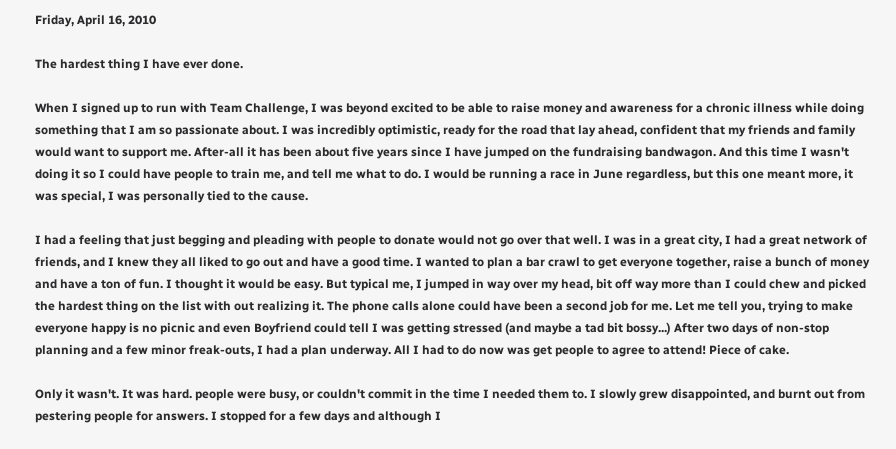Friday, April 16, 2010

The hardest thing I have ever done.

When I signed up to run with Team Challenge, I was beyond excited to be able to raise money and awareness for a chronic illness while doing something that I am so passionate about. I was incredibly optimistic, ready for the road that lay ahead, confident that my friends and family would want to support me. After-all it has been about five years since I have jumped on the fundraising bandwagon. And this time I wasn't doing it so I could have people to train me, and tell me what to do. I would be running a race in June regardless, but this one meant more, it was special, I was personally tied to the cause.

I had a feeling that just begging and pleading with people to donate would not go over that well. I was in a great city, I had a great network of friends, and I knew they all liked to go out and have a good time. I wanted to plan a bar crawl to get everyone together, raise a bunch of money and have a ton of fun. I thought it would be easy. But typical me, I jumped in way over my head, bit off way more than I could chew and picked the hardest thing on the list with out realizing it. The phone calls alone could have been a second job for me. Let me tell you, trying to make everyone happy is no picnic and even Boyfriend could tell I was getting stressed (and maybe a tad bit bossy...) After two days of non-stop planning and a few minor freak-outs, I had a plan underway. All I had to do now was get people to agree to attend! Piece of cake.

Only it wasn't. It was hard. people were busy, or couldn't commit in the time I needed them to. I slowly grew disappointed, and burnt out from pestering people for answers. I stopped for a few days and although I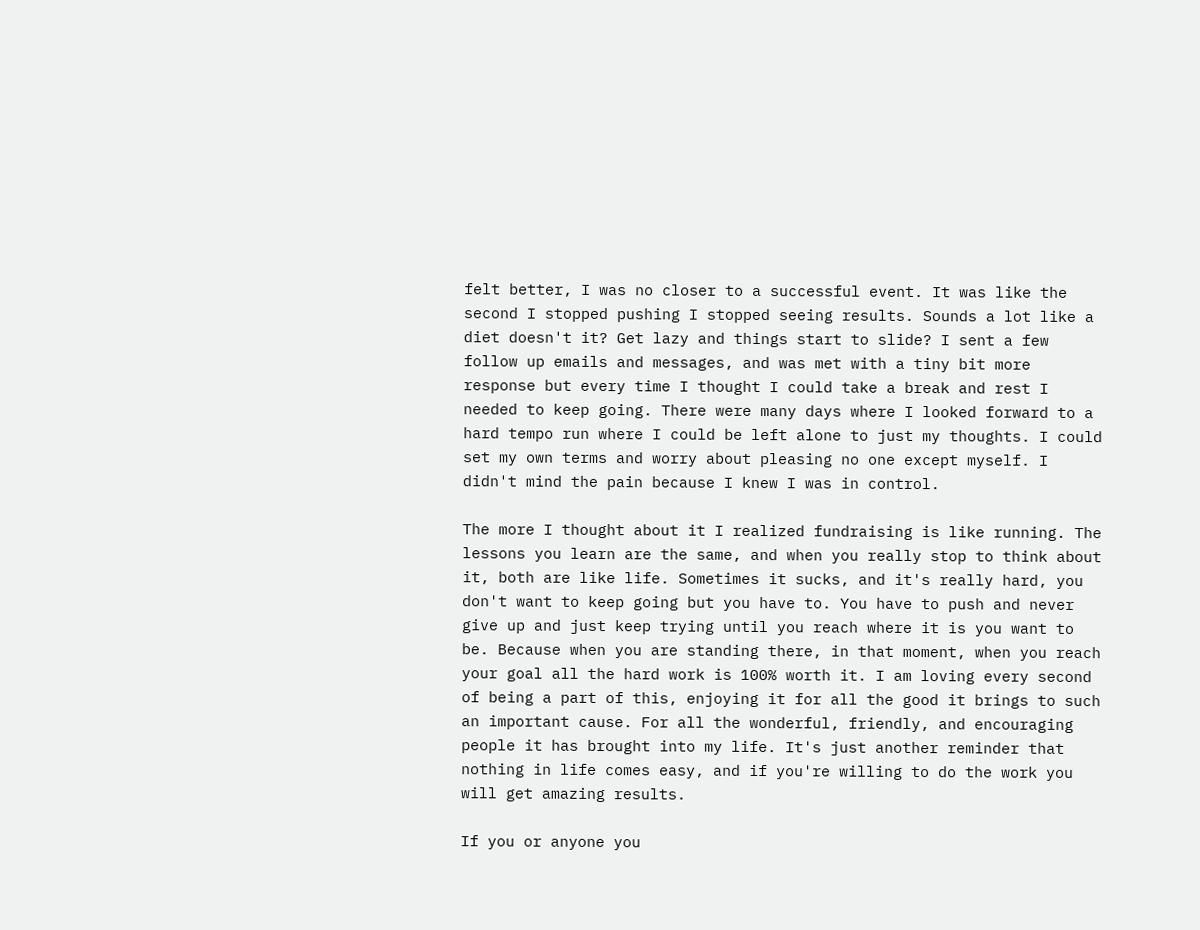felt better, I was no closer to a successful event. It was like the second I stopped pushing I stopped seeing results. Sounds a lot like a diet doesn't it? Get lazy and things start to slide? I sent a few follow up emails and messages, and was met with a tiny bit more response but every time I thought I could take a break and rest I needed to keep going. There were many days where I looked forward to a hard tempo run where I could be left alone to just my thoughts. I could set my own terms and worry about pleasing no one except myself. I didn't mind the pain because I knew I was in control.

The more I thought about it I realized fundraising is like running. The lessons you learn are the same, and when you really stop to think about it, both are like life. Sometimes it sucks, and it's really hard, you don't want to keep going but you have to. You have to push and never give up and just keep trying until you reach where it is you want to be. Because when you are standing there, in that moment, when you reach your goal all the hard work is 100% worth it. I am loving every second of being a part of this, enjoying it for all the good it brings to such an important cause. For all the wonderful, friendly, and encouraging people it has brought into my life. It's just another reminder that nothing in life comes easy, and if you're willing to do the work you will get amazing results.

If you or anyone you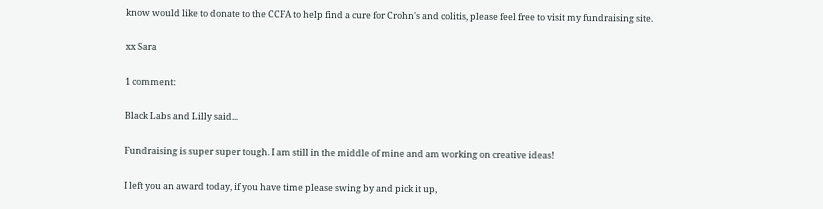know would like to donate to the CCFA to help find a cure for Crohn's and colitis, please feel free to visit my fundraising site.

xx Sara

1 comment:

Black Labs and Lilly said...

Fundraising is super super tough. I am still in the middle of mine and am working on creative ideas!

I left you an award today, if you have time please swing by and pick it up,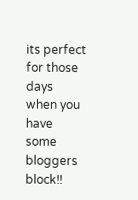its perfect for those days when you have some bloggers block!!